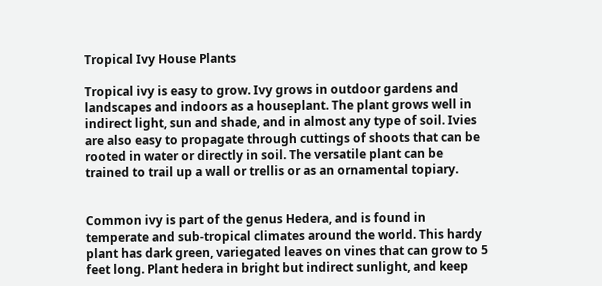Tropical Ivy House Plants

Tropical ivy is easy to grow. Ivy grows in outdoor gardens and landscapes and indoors as a houseplant. The plant grows well in indirect light, sun and shade, and in almost any type of soil. Ivies are also easy to propagate through cuttings of shoots that can be rooted in water or directly in soil. The versatile plant can be trained to trail up a wall or trellis or as an ornamental topiary.


Common ivy is part of the genus Hedera, and is found in temperate and sub-tropical climates around the world. This hardy plant has dark green, variegated leaves on vines that can grow to 5 feet long. Plant hedera in bright but indirect sunlight, and keep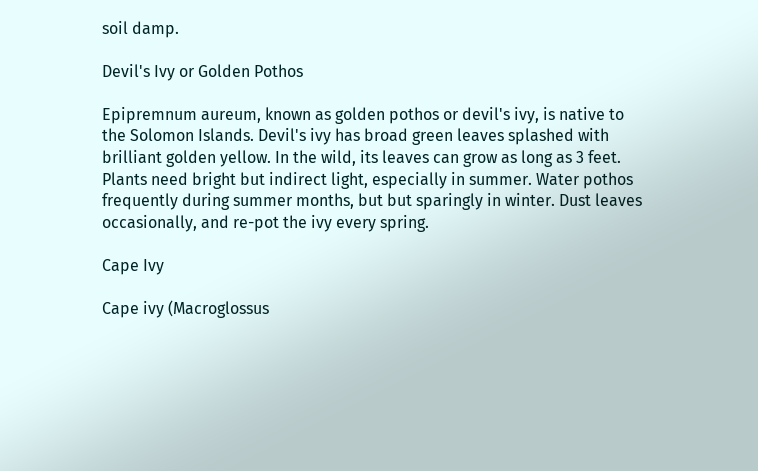soil damp.

Devil's Ivy or Golden Pothos

Epipremnum aureum, known as golden pothos or devil's ivy, is native to the Solomon Islands. Devil's ivy has broad green leaves splashed with brilliant golden yellow. In the wild, its leaves can grow as long as 3 feet. Plants need bright but indirect light, especially in summer. Water pothos frequently during summer months, but but sparingly in winter. Dust leaves occasionally, and re-pot the ivy every spring.

Cape Ivy

Cape ivy (Macroglossus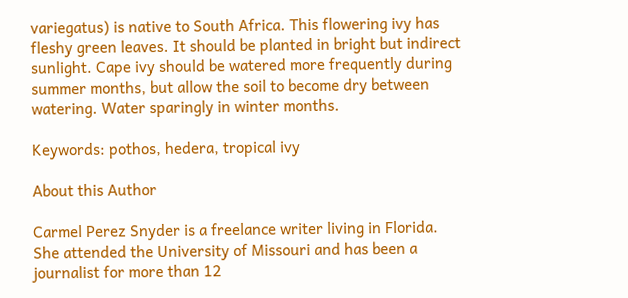variegatus) is native to South Africa. This flowering ivy has fleshy green leaves. It should be planted in bright but indirect sunlight. Cape ivy should be watered more frequently during summer months, but allow the soil to become dry between watering. Water sparingly in winter months.

Keywords: pothos, hedera, tropical ivy

About this Author

Carmel Perez Snyder is a freelance writer living in Florida. She attended the University of Missouri and has been a journalist for more than 12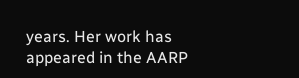years. Her work has appeared in the AARP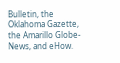Bulletin, the Oklahoma Gazette, the Amarillo Globe-News, and eHow.